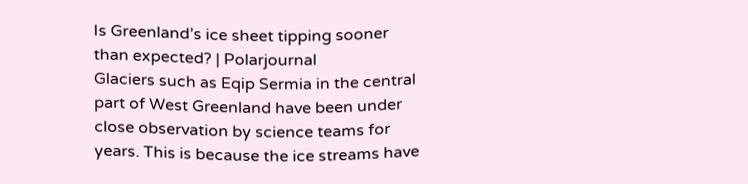Is Greenland’s ice sheet tipping sooner than expected? | Polarjournal
Glaciers such as Eqip Sermia in the central part of West Greenland have been under close observation by science teams for years. This is because the ice streams have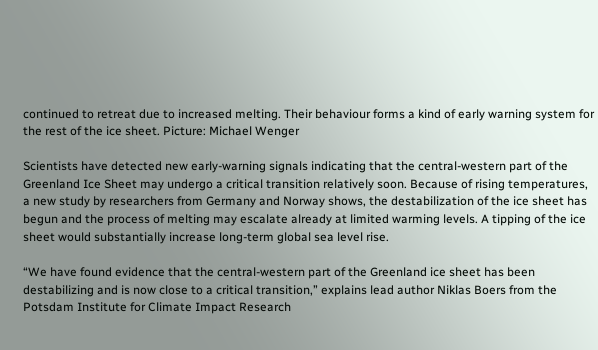continued to retreat due to increased melting. Their behaviour forms a kind of early warning system for the rest of the ice sheet. Picture: Michael Wenger

Scientists have detected new early-warning signals indicating that the central-western part of the Greenland Ice Sheet may undergo a critical transition relatively soon. Because of rising temperatures, a new study by researchers from Germany and Norway shows, the destabilization of the ice sheet has begun and the process of melting may escalate already at limited warming levels. A tipping of the ice sheet would substantially increase long-term global sea level rise.

“We have found evidence that the central-western part of the Greenland ice sheet has been destabilizing and is now close to a critical transition,” explains lead author Niklas Boers from the Potsdam Institute for Climate Impact Research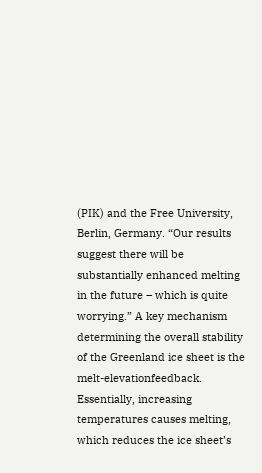(PIK) and the Free University, Berlin, Germany. “Our results suggest there will be substantially enhanced melting in the future – which is quite worrying.” A key mechanism determining the overall stability of the Greenland ice sheet is the melt-elevationfeedback. Essentially, increasing temperatures causes melting, which reduces the ice sheet’s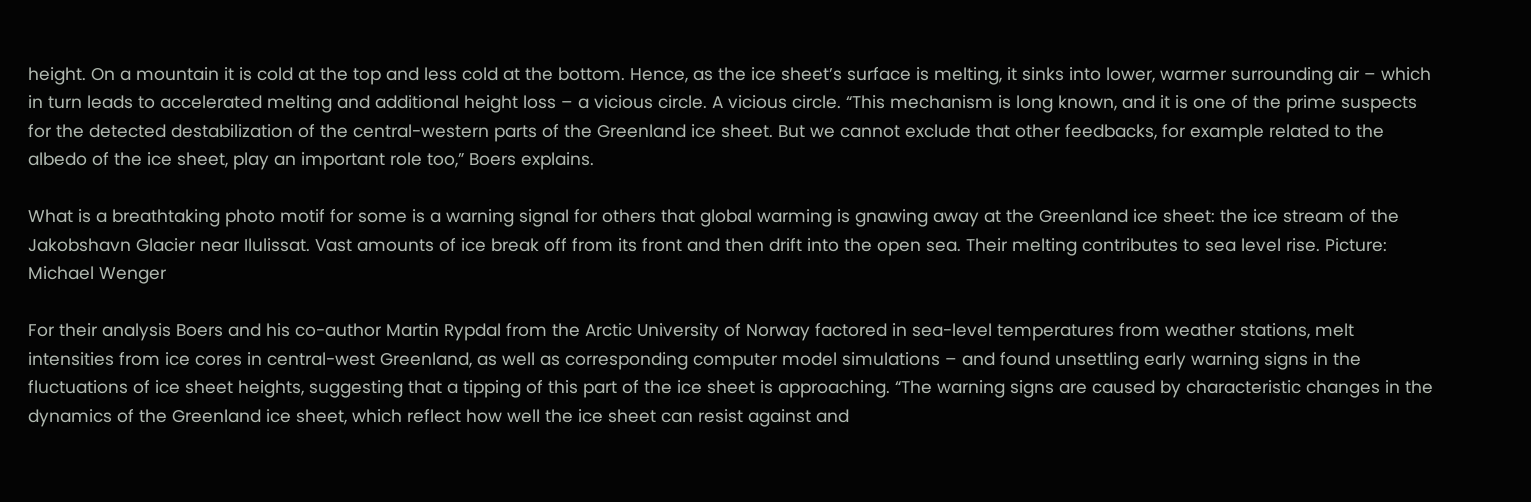height. On a mountain it is cold at the top and less cold at the bottom. Hence, as the ice sheet’s surface is melting, it sinks into lower, warmer surrounding air – which in turn leads to accelerated melting and additional height loss – a vicious circle. A vicious circle. “This mechanism is long known, and it is one of the prime suspects for the detected destabilization of the central-western parts of the Greenland ice sheet. But we cannot exclude that other feedbacks, for example related to the albedo of the ice sheet, play an important role too,” Boers explains.

What is a breathtaking photo motif for some is a warning signal for others that global warming is gnawing away at the Greenland ice sheet: the ice stream of the Jakobshavn Glacier near Ilulissat. Vast amounts of ice break off from its front and then drift into the open sea. Their melting contributes to sea level rise. Picture: Michael Wenger

For their analysis Boers and his co-author Martin Rypdal from the Arctic University of Norway factored in sea-level temperatures from weather stations, melt intensities from ice cores in central-west Greenland, as well as corresponding computer model simulations – and found unsettling early warning signs in the fluctuations of ice sheet heights, suggesting that a tipping of this part of the ice sheet is approaching. “The warning signs are caused by characteristic changes in the dynamics of the Greenland ice sheet, which reflect how well the ice sheet can resist against and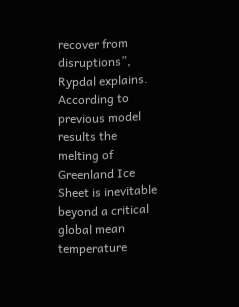recover from disruptions”, Rypdal explains. According to previous model results the melting of Greenland Ice Sheet is inevitable beyond a critical global mean temperature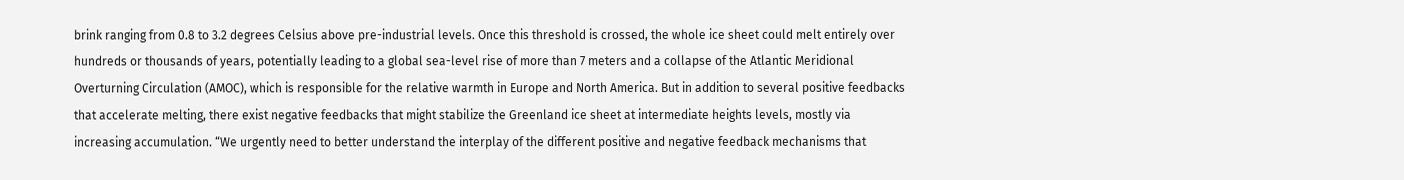brink ranging from 0.8 to 3.2 degrees Celsius above pre-industrial levels. Once this threshold is crossed, the whole ice sheet could melt entirely over hundreds or thousands of years, potentially leading to a global sea-level rise of more than 7 meters and a collapse of the Atlantic Meridional Overturning Circulation (AMOC), which is responsible for the relative warmth in Europe and North America. But in addition to several positive feedbacks that accelerate melting, there exist negative feedbacks that might stabilize the Greenland ice sheet at intermediate heights levels, mostly via increasing accumulation. “We urgently need to better understand the interplay of the different positive and negative feedback mechanisms that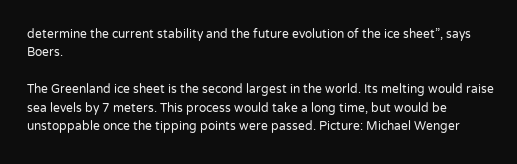determine the current stability and the future evolution of the ice sheet”, says Boers.

The Greenland ice sheet is the second largest in the world. Its melting would raise sea levels by 7 meters. This process would take a long time, but would be unstoppable once the tipping points were passed. Picture: Michael Wenger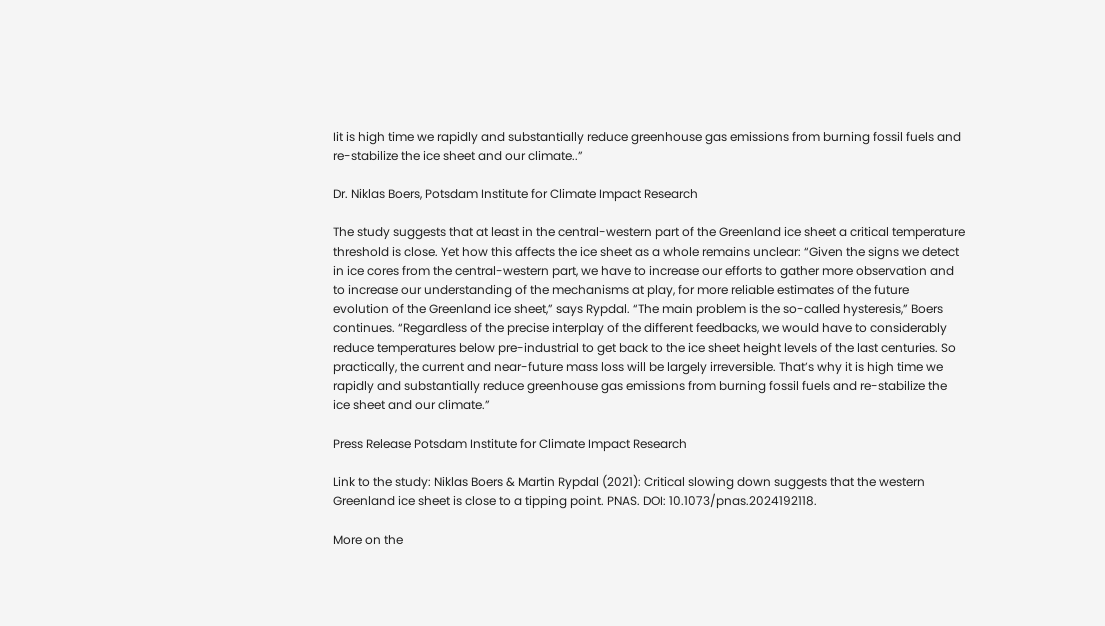Iit is high time we rapidly and substantially reduce greenhouse gas emissions from burning fossil fuels and re-stabilize the ice sheet and our climate..”

Dr. Niklas Boers, Potsdam Institute for Climate Impact Research

The study suggests that at least in the central-western part of the Greenland ice sheet a critical temperature threshold is close. Yet how this affects the ice sheet as a whole remains unclear: “Given the signs we detect in ice cores from the central-western part, we have to increase our efforts to gather more observation and to increase our understanding of the mechanisms at play, for more reliable estimates of the future evolution of the Greenland ice sheet,” says Rypdal. “The main problem is the so-called hysteresis,” Boers continues. “Regardless of the precise interplay of the different feedbacks, we would have to considerably reduce temperatures below pre-industrial to get back to the ice sheet height levels of the last centuries. So practically, the current and near-future mass loss will be largely irreversible. That’s why it is high time we rapidly and substantially reduce greenhouse gas emissions from burning fossil fuels and re-stabilize the ice sheet and our climate.”

Press Release Potsdam Institute for Climate Impact Research

Link to the study: Niklas Boers & Martin Rypdal (2021): Critical slowing down suggests that the western Greenland ice sheet is close to a tipping point. PNAS. DOI: 10.1073/pnas.2024192118.

More on the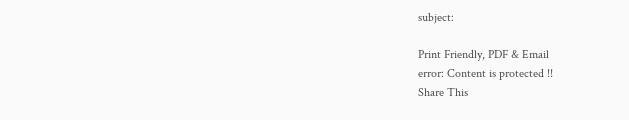subject:

Print Friendly, PDF & Email
error: Content is protected !!
Share This